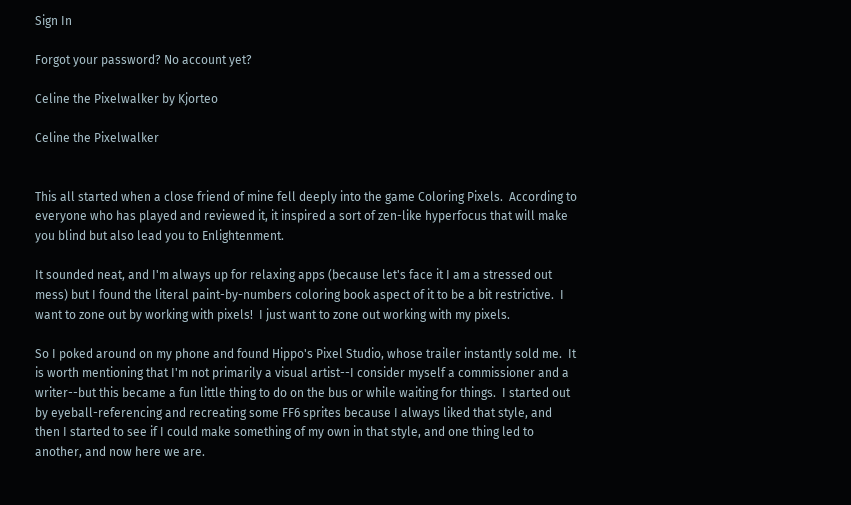Sign In

Forgot your password? No account yet?

Celine the Pixelwalker by Kjorteo

Celine the Pixelwalker


This all started when a close friend of mine fell deeply into the game Coloring Pixels.  According to everyone who has played and reviewed it, it inspired a sort of zen-like hyperfocus that will make you blind but also lead you to Enlightenment.

It sounded neat, and I'm always up for relaxing apps (because let's face it I am a stressed out mess) but I found the literal paint-by-numbers coloring book aspect of it to be a bit restrictive.  I want to zone out by working with pixels!  I just want to zone out working with my pixels.

So I poked around on my phone and found Hippo's Pixel Studio, whose trailer instantly sold me.  It is worth mentioning that I'm not primarily a visual artist--I consider myself a commissioner and a writer--but this became a fun little thing to do on the bus or while waiting for things.  I started out by eyeball-referencing and recreating some FF6 sprites because I always liked that style, and then I started to see if I could make something of my own in that style, and one thing led to another, and now here we are.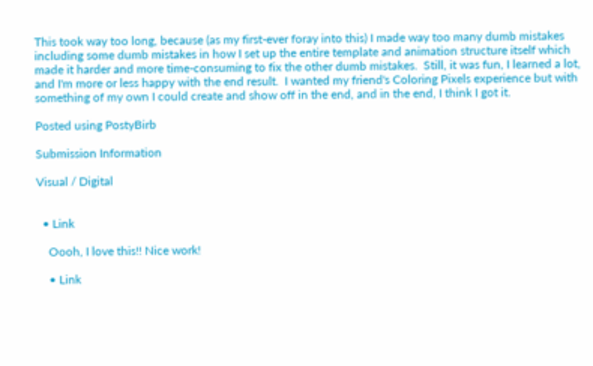This took way too long, because (as my first-ever foray into this) I made way too many dumb mistakes including some dumb mistakes in how I set up the entire template and animation structure itself which made it harder and more time-consuming to fix the other dumb mistakes.  Still, it was fun, I learned a lot, and I'm more or less happy with the end result.  I wanted my friend's Coloring Pixels experience but with something of my own I could create and show off in the end, and in the end, I think I got it.

Posted using PostyBirb

Submission Information

Visual / Digital


  • Link

    Oooh, I love this!! Nice work!

    • Link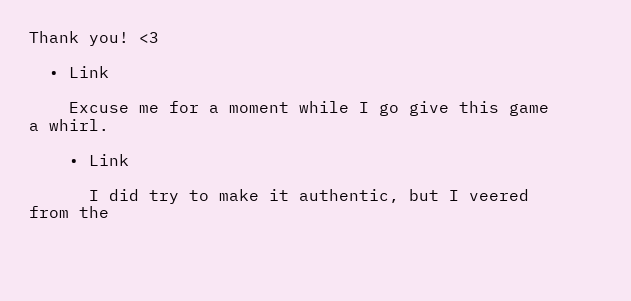Thank you! <3

  • Link

    Excuse me for a moment while I go give this game a whirl.

    • Link

      I did try to make it authentic, but I veered from the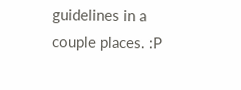guidelines in a couple places. :P